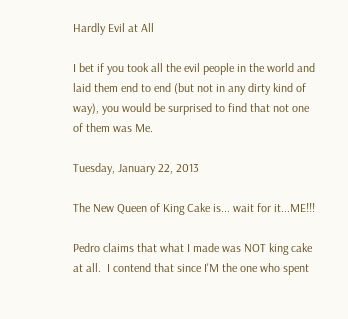Hardly Evil at All

I bet if you took all the evil people in the world and laid them end to end (but not in any dirty kind of way), you would be surprised to find that not one of them was Me.

Tuesday, January 22, 2013

The New Queen of King Cake is... wait for it...ME!!!

Pedro claims that what I made was NOT king cake at all.  I contend that since I'M the one who spent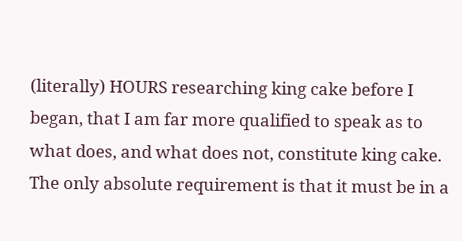(literally) HOURS researching king cake before I began, that I am far more qualified to speak as to what does, and what does not, constitute king cake.  The only absolute requirement is that it must be in a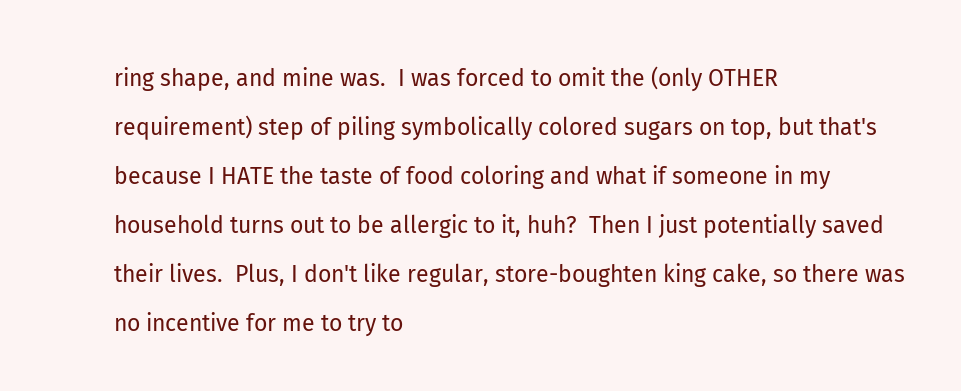ring shape, and mine was.  I was forced to omit the (only OTHER requirement) step of piling symbolically colored sugars on top, but that's because I HATE the taste of food coloring and what if someone in my household turns out to be allergic to it, huh?  Then I just potentially saved their lives.  Plus, I don't like regular, store-boughten king cake, so there was no incentive for me to try to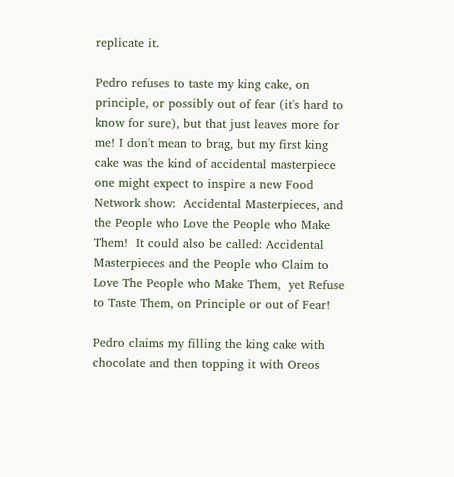replicate it.

Pedro refuses to taste my king cake, on principle, or possibly out of fear (it's hard to know for sure), but that just leaves more for me! I don't mean to brag, but my first king cake was the kind of accidental masterpiece one might expect to inspire a new Food Network show:  Accidental Masterpieces, and the People who Love the People who Make Them!  It could also be called: Accidental Masterpieces and the People who Claim to Love The People who Make Them,  yet Refuse to Taste Them, on Principle or out of Fear!

Pedro claims my filling the king cake with chocolate and then topping it with Oreos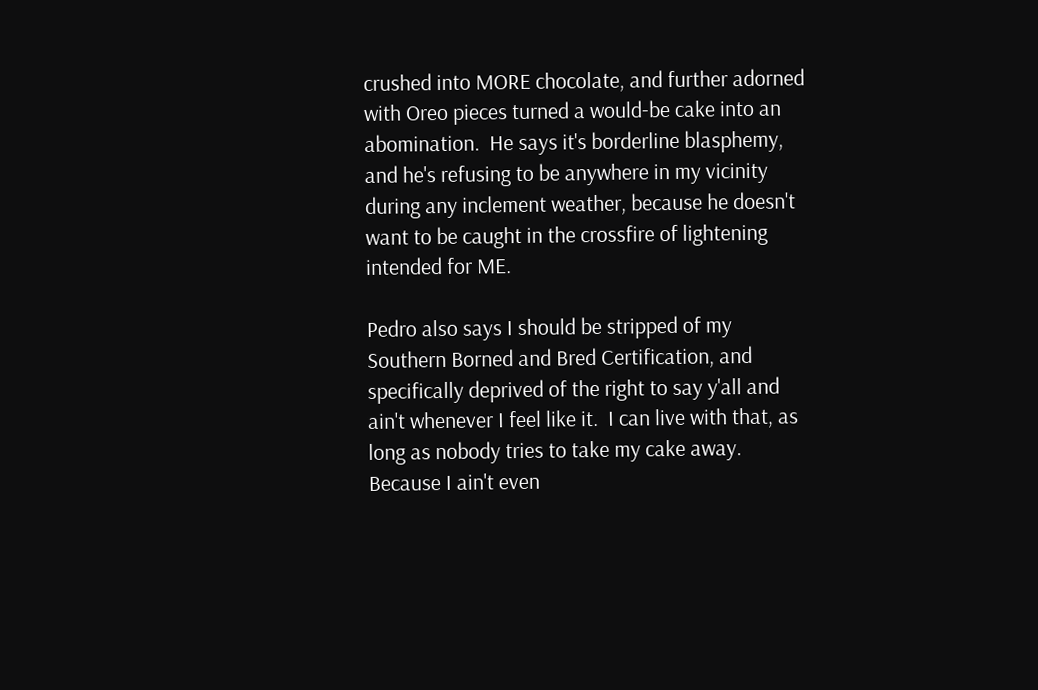crushed into MORE chocolate, and further adorned with Oreo pieces turned a would-be cake into an abomination.  He says it's borderline blasphemy, and he's refusing to be anywhere in my vicinity during any inclement weather, because he doesn't want to be caught in the crossfire of lightening intended for ME.

Pedro also says I should be stripped of my Southern Borned and Bred Certification, and specifically deprived of the right to say y'all and ain't whenever I feel like it.  I can live with that, as long as nobody tries to take my cake away.  Because I ain't even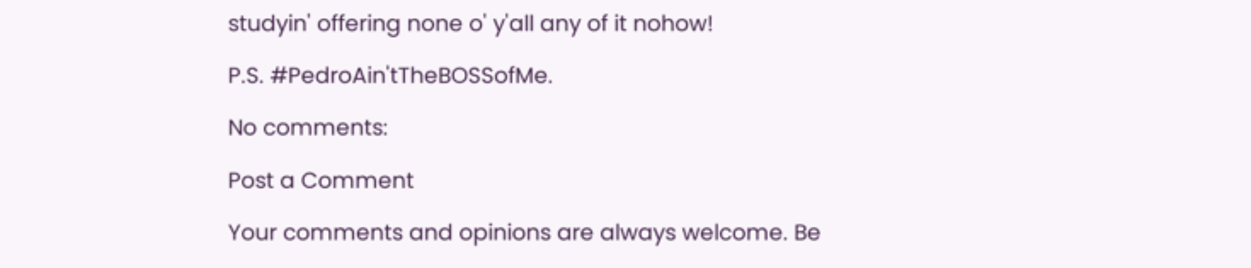studyin' offering none o' y'all any of it nohow!

P.S. #PedroAin'tTheBOSSofMe.

No comments:

Post a Comment

Your comments and opinions are always welcome. Be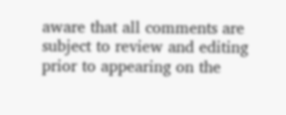aware that all comments are subject to review and editing prior to appearing on the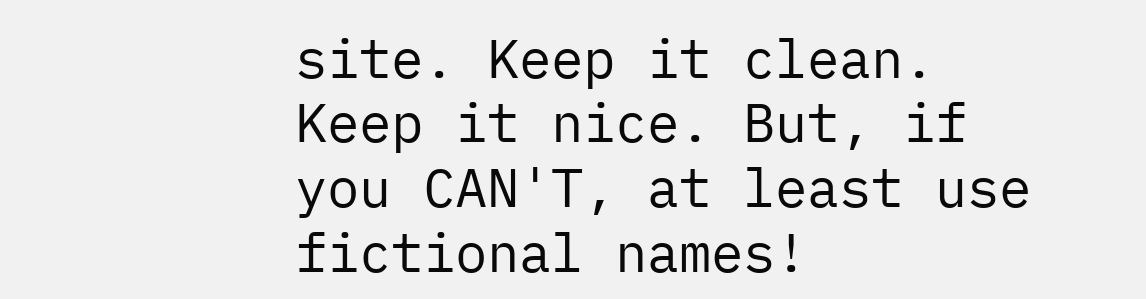site. Keep it clean. Keep it nice. But, if you CAN'T, at least use fictional names!